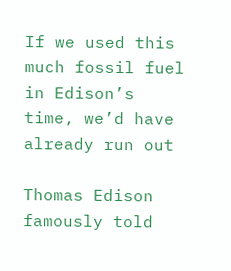If we used this much fossil fuel in Edison’s time, we’d have already run out

Thomas Edison famously told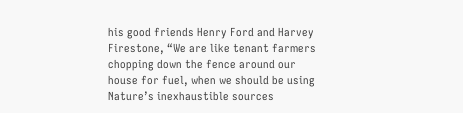his good friends Henry Ford and Harvey Firestone, “We are like tenant farmers chopping down the fence around our house for fuel, when we should be using Nature’s inexhaustible sources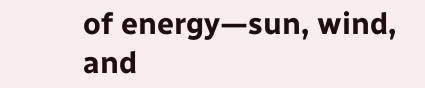of energy—sun, wind, and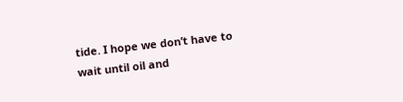tide. I hope we don’t have to wait until oil and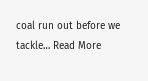coal run out before we tackle… Read More